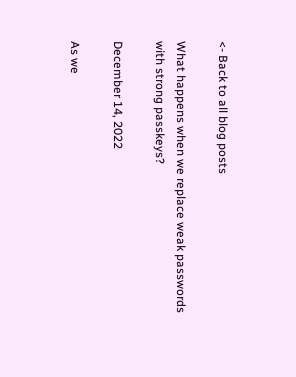<- Back to all blog posts

What happens when we replace weak passwords with strong passkeys?

December 14, 2022

As we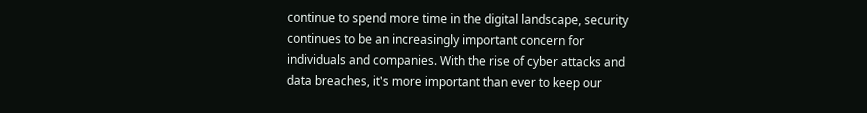continue to spend more time in the digital landscape, security continues to be an increasingly important concern for individuals and companies. With the rise of cyber attacks and data breaches, it's more important than ever to keep our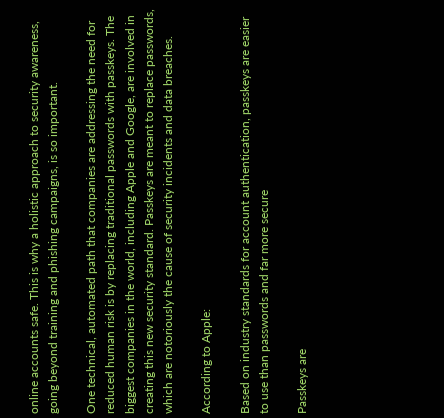online accounts safe. This is why a holistic approach to security awareness, going beyond training and phishing campaigns, is so important.

One technical, automated path that companies are addressing the need for reduced human risk is by replacing traditional passwords with passkeys. The biggest companies in the world, including Apple and Google, are involved in creating this new security standard. Passkeys are meant to replace passwords, which are notoriously the cause of security incidents and data breaches.

According to Apple:

Based on industry standards for account authentication, passkeys are easier to use than passwords and far more secure

Passkeys are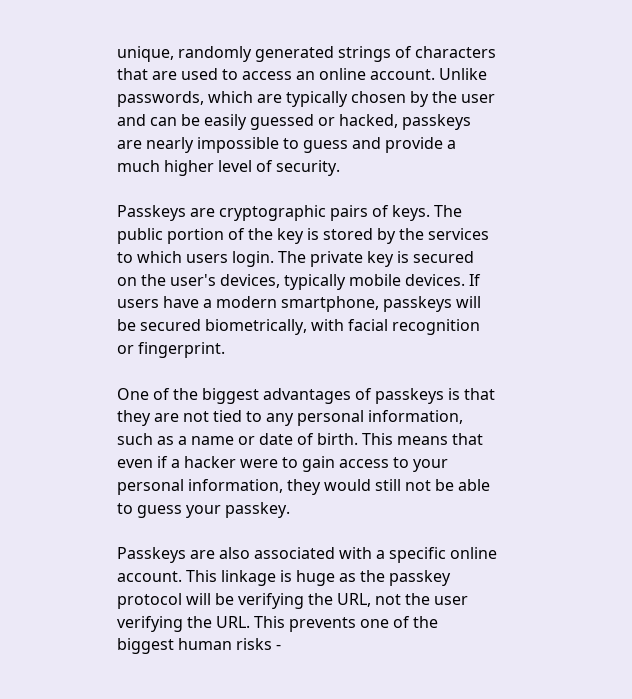unique, randomly generated strings of characters that are used to access an online account. Unlike passwords, which are typically chosen by the user and can be easily guessed or hacked, passkeys are nearly impossible to guess and provide a much higher level of security.

Passkeys are cryptographic pairs of keys. The public portion of the key is stored by the services to which users login. The private key is secured on the user's devices, typically mobile devices. If users have a modern smartphone, passkeys will be secured biometrically, with facial recognition or fingerprint.

One of the biggest advantages of passkeys is that they are not tied to any personal information, such as a name or date of birth. This means that even if a hacker were to gain access to your personal information, they would still not be able to guess your passkey.

Passkeys are also associated with a specific online account. This linkage is huge as the passkey protocol will be verifying the URL, not the user verifying the URL. This prevents one of the biggest human risks -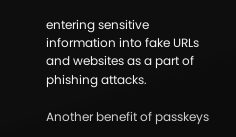entering sensitive information into fake URLs and websites as a part of phishing attacks.

Another benefit of passkeys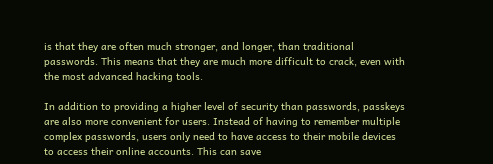is that they are often much stronger, and longer, than traditional passwords. This means that they are much more difficult to crack, even with the most advanced hacking tools.

In addition to providing a higher level of security than passwords, passkeys are also more convenient for users. Instead of having to remember multiple complex passwords, users only need to have access to their mobile devices to access their online accounts. This can save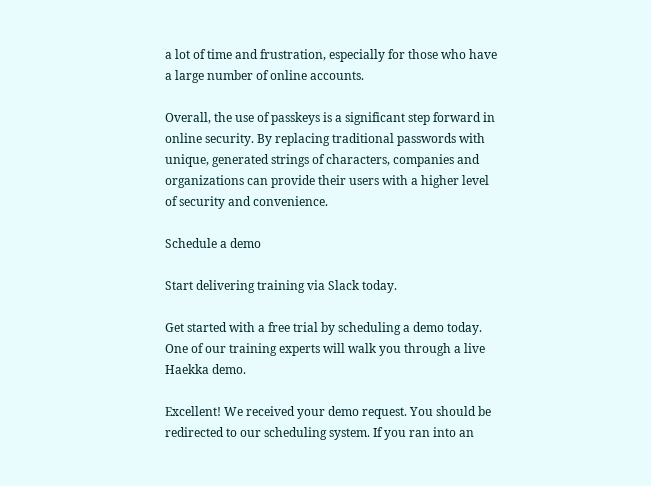a lot of time and frustration, especially for those who have a large number of online accounts.

Overall, the use of passkeys is a significant step forward in online security. By replacing traditional passwords with unique, generated strings of characters, companies and organizations can provide their users with a higher level of security and convenience.

Schedule a demo

Start delivering training via Slack today.

Get started with a free trial by scheduling a demo today. One of our training experts will walk you through a live Haekka demo.

Excellent! We received your demo request. You should be redirected to our scheduling system. If you ran into an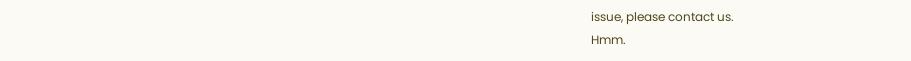issue, please contact us.
Hmm.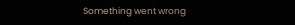Something went wrong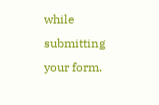while submitting your form.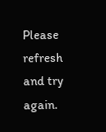Please refresh and try again.